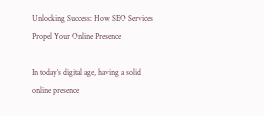Unlocking Success: How SEO Services Propel Your Online Presence

In today’s digital age, having a solid online presence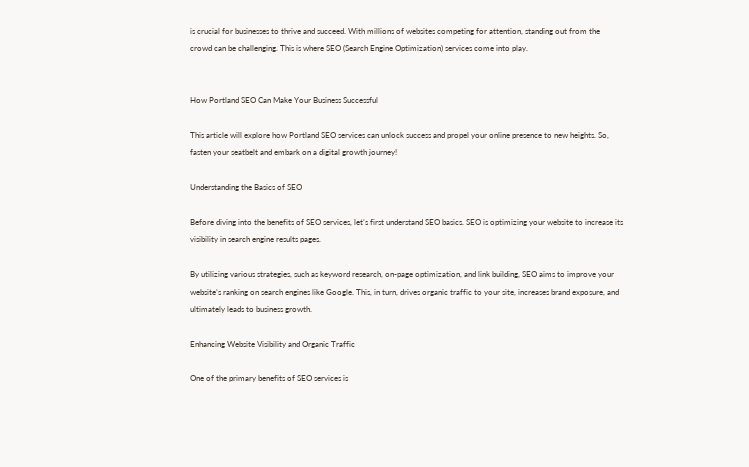is crucial for businesses to thrive and succeed. With millions of websites competing for attention, standing out from the crowd can be challenging. This is where SEO (Search Engine Optimization) services come into play.


How Portland SEO Can Make Your Business Successful

This article will explore how Portland SEO services can unlock success and propel your online presence to new heights. So, fasten your seatbelt and embark on a digital growth journey!

Understanding the Basics of SEO

Before diving into the benefits of SEO services, let’s first understand SEO basics. SEO is optimizing your website to increase its visibility in search engine results pages.

By utilizing various strategies, such as keyword research, on-page optimization, and link building, SEO aims to improve your website’s ranking on search engines like Google. This, in turn, drives organic traffic to your site, increases brand exposure, and ultimately leads to business growth.

Enhancing Website Visibility and Organic Traffic

One of the primary benefits of SEO services is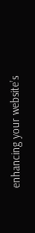enhancing your website’s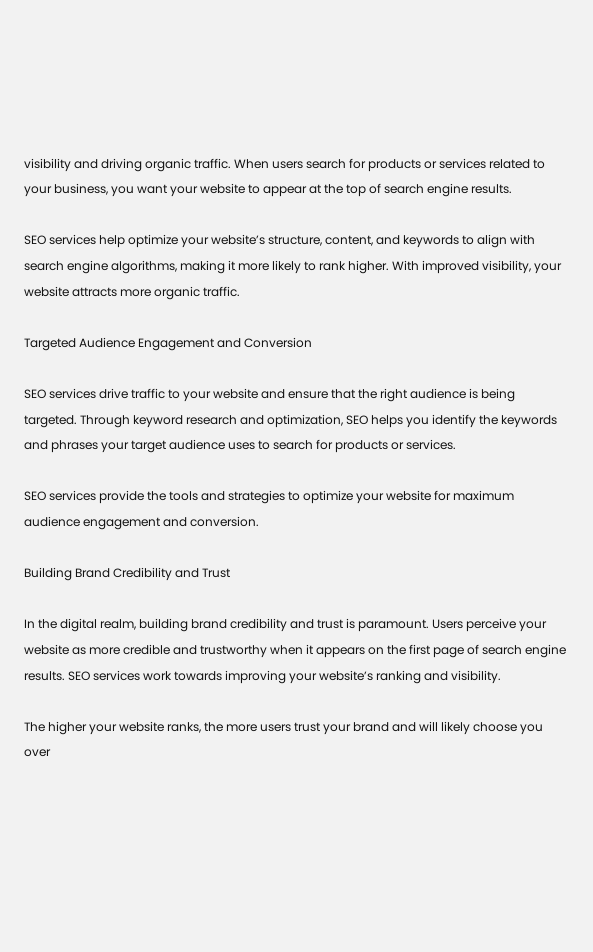visibility and driving organic traffic. When users search for products or services related to your business, you want your website to appear at the top of search engine results.

SEO services help optimize your website’s structure, content, and keywords to align with search engine algorithms, making it more likely to rank higher. With improved visibility, your website attracts more organic traffic.

Targeted Audience Engagement and Conversion

SEO services drive traffic to your website and ensure that the right audience is being targeted. Through keyword research and optimization, SEO helps you identify the keywords and phrases your target audience uses to search for products or services.

SEO services provide the tools and strategies to optimize your website for maximum audience engagement and conversion.

Building Brand Credibility and Trust

In the digital realm, building brand credibility and trust is paramount. Users perceive your website as more credible and trustworthy when it appears on the first page of search engine results. SEO services work towards improving your website’s ranking and visibility.

The higher your website ranks, the more users trust your brand and will likely choose you over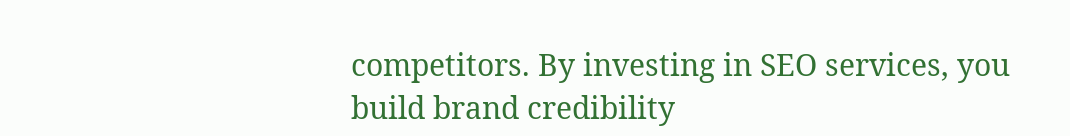competitors. By investing in SEO services, you build brand credibility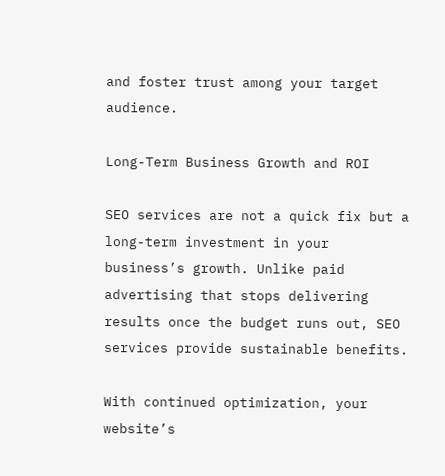and foster trust among your target audience.

Long-Term Business Growth and ROI

SEO services are not a quick fix but a long-term investment in your business’s growth. Unlike paid advertising that stops delivering results once the budget runs out, SEO services provide sustainable benefits.

With continued optimization, your website’s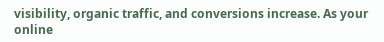visibility, organic traffic, and conversions increase. As your online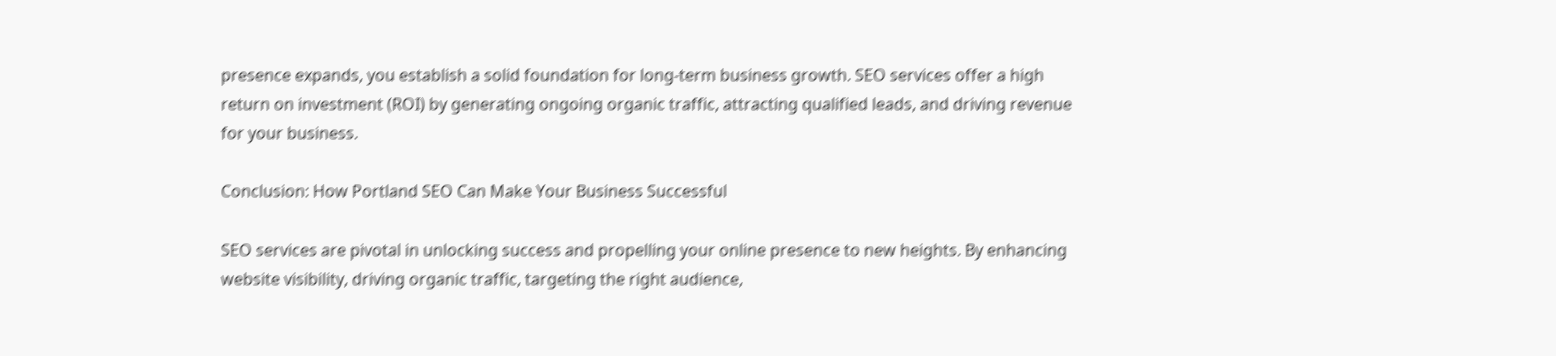presence expands, you establish a solid foundation for long-term business growth. SEO services offer a high return on investment (ROI) by generating ongoing organic traffic, attracting qualified leads, and driving revenue for your business.

Conclusion: How Portland SEO Can Make Your Business Successful

SEO services are pivotal in unlocking success and propelling your online presence to new heights. By enhancing website visibility, driving organic traffic, targeting the right audience,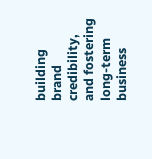building brand credibility, and fostering long-term business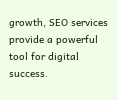growth, SEO services provide a powerful tool for digital success.